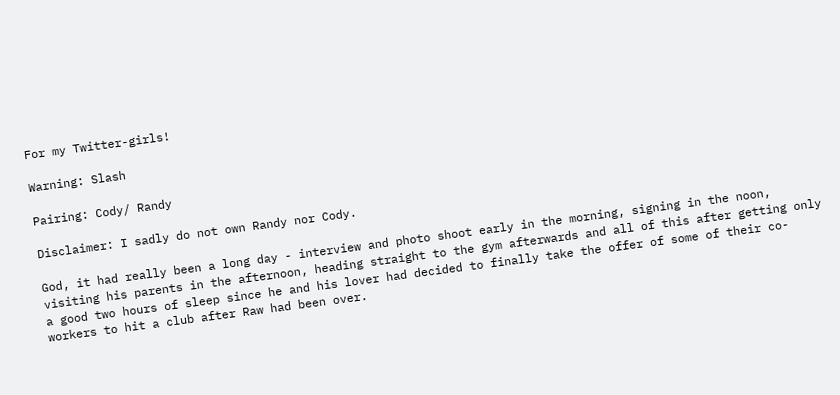For my Twitter-girls!

Warning: Slash

Pairing: Cody/ Randy

Disclaimer: I sadly do not own Randy nor Cody.

God, it had really been a long day - interview and photo shoot early in the morning, signing in the noon, visiting his parents in the afternoon, heading straight to the gym afterwards and all of this after getting only a good two hours of sleep since he and his lover had decided to finally take the offer of some of their co-workers to hit a club after Raw had been over.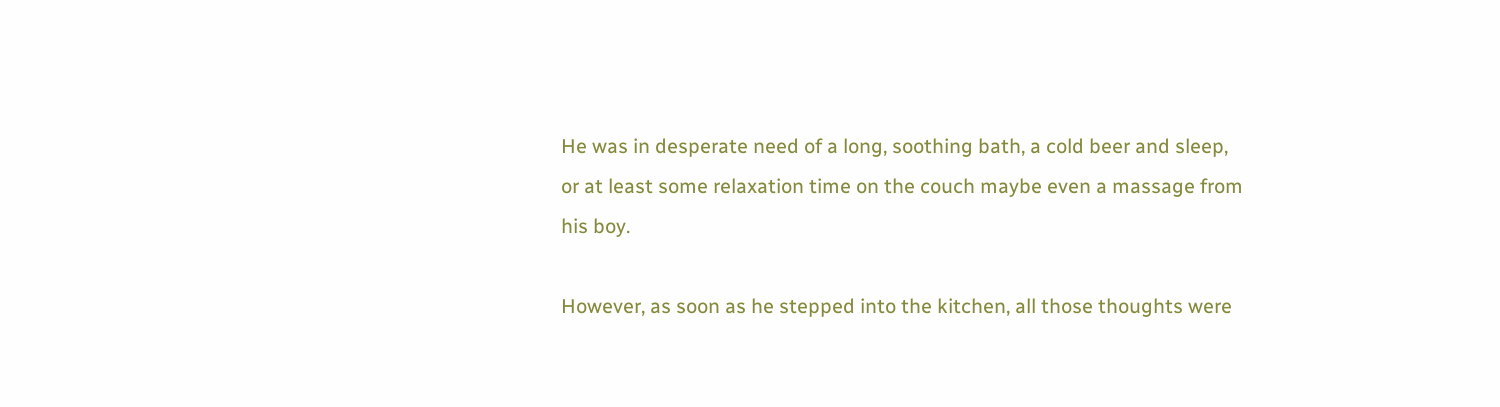He was in desperate need of a long, soothing bath, a cold beer and sleep, or at least some relaxation time on the couch maybe even a massage from his boy.

However, as soon as he stepped into the kitchen, all those thoughts were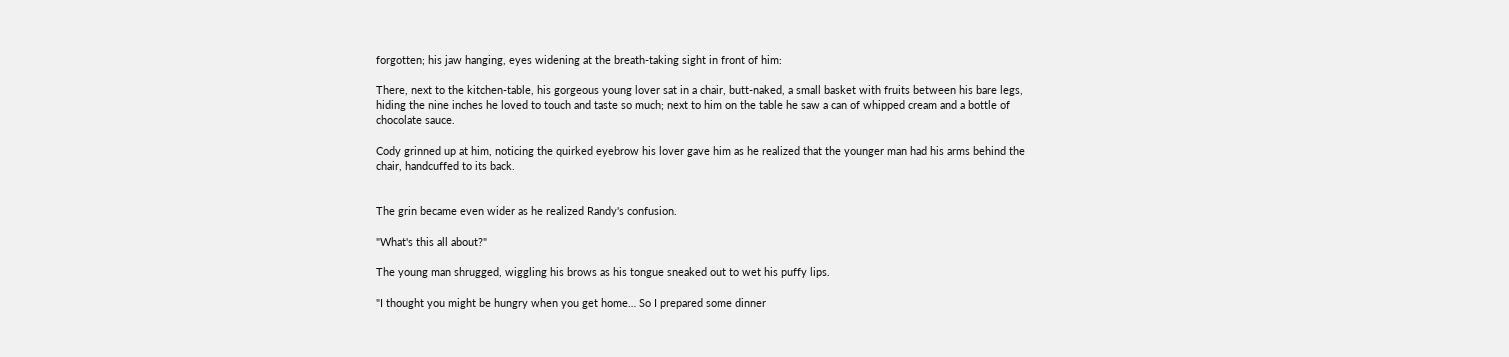forgotten; his jaw hanging, eyes widening at the breath-taking sight in front of him:

There, next to the kitchen-table, his gorgeous young lover sat in a chair, butt-naked, a small basket with fruits between his bare legs, hiding the nine inches he loved to touch and taste so much; next to him on the table he saw a can of whipped cream and a bottle of chocolate sauce.

Cody grinned up at him, noticing the quirked eyebrow his lover gave him as he realized that the younger man had his arms behind the chair, handcuffed to its back.


The grin became even wider as he realized Randy's confusion.

"What's this all about?"

The young man shrugged, wiggling his brows as his tongue sneaked out to wet his puffy lips.

"I thought you might be hungry when you get home… So I prepared some dinner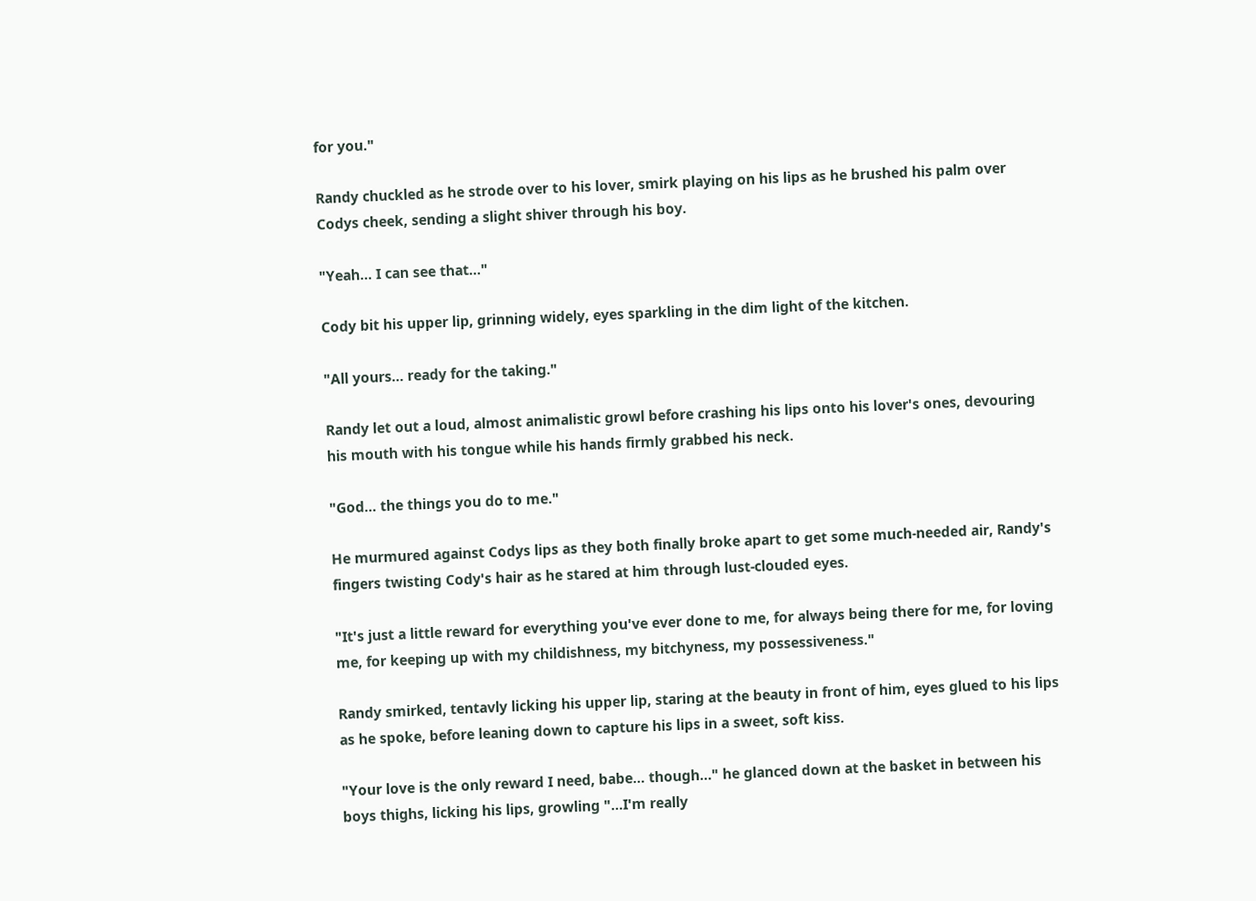for you."

Randy chuckled as he strode over to his lover, smirk playing on his lips as he brushed his palm over Codys cheek, sending a slight shiver through his boy.

"Yeah… I can see that…"

Cody bit his upper lip, grinning widely, eyes sparkling in the dim light of the kitchen.

"All yours… ready for the taking."

Randy let out a loud, almost animalistic growl before crashing his lips onto his lover's ones, devouring his mouth with his tongue while his hands firmly grabbed his neck.

"God… the things you do to me."

He murmured against Codys lips as they both finally broke apart to get some much-needed air, Randy's fingers twisting Cody's hair as he stared at him through lust-clouded eyes.

"It's just a little reward for everything you've ever done to me, for always being there for me, for loving me, for keeping up with my childishness, my bitchyness, my possessiveness."

Randy smirked, tentavly licking his upper lip, staring at the beauty in front of him, eyes glued to his lips as he spoke, before leaning down to capture his lips in a sweet, soft kiss.

"Your love is the only reward I need, babe… though…" he glanced down at the basket in between his boys thighs, licking his lips, growling "…I'm really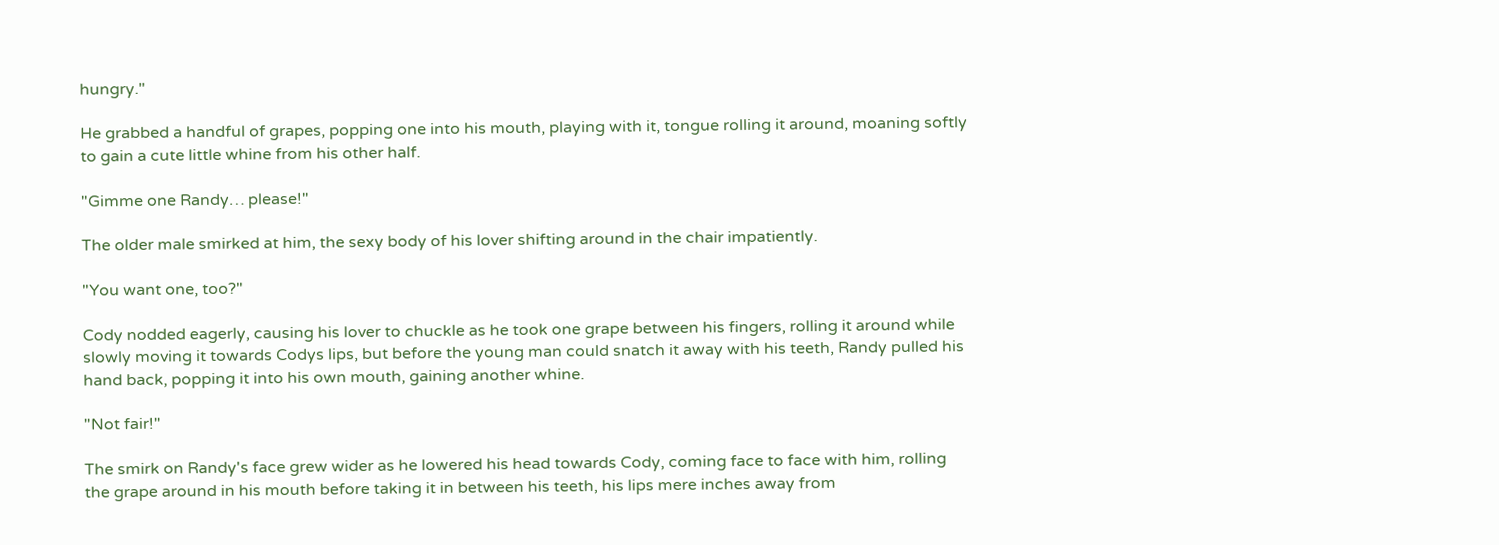hungry."

He grabbed a handful of grapes, popping one into his mouth, playing with it, tongue rolling it around, moaning softly to gain a cute little whine from his other half.

"Gimme one Randy… please!"

The older male smirked at him, the sexy body of his lover shifting around in the chair impatiently.

"You want one, too?"

Cody nodded eagerly, causing his lover to chuckle as he took one grape between his fingers, rolling it around while slowly moving it towards Codys lips, but before the young man could snatch it away with his teeth, Randy pulled his hand back, popping it into his own mouth, gaining another whine.

"Not fair!"

The smirk on Randy's face grew wider as he lowered his head towards Cody, coming face to face with him, rolling the grape around in his mouth before taking it in between his teeth, his lips mere inches away from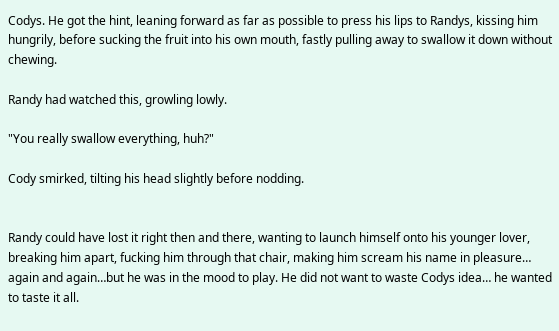Codys. He got the hint, leaning forward as far as possible to press his lips to Randys, kissing him hungrily, before sucking the fruit into his own mouth, fastly pulling away to swallow it down without chewing.

Randy had watched this, growling lowly.

"You really swallow everything, huh?"

Cody smirked, tilting his head slightly before nodding.


Randy could have lost it right then and there, wanting to launch himself onto his younger lover, breaking him apart, fucking him through that chair, making him scream his name in pleasure… again and again…but he was in the mood to play. He did not want to waste Codys idea… he wanted to taste it all.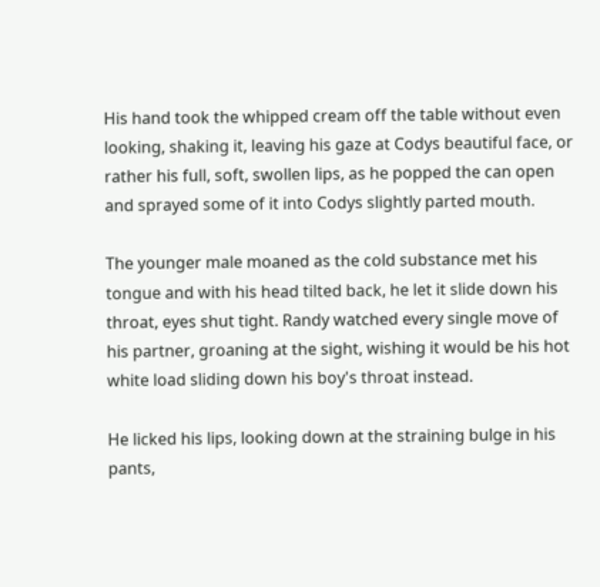His hand took the whipped cream off the table without even looking, shaking it, leaving his gaze at Codys beautiful face, or rather his full, soft, swollen lips, as he popped the can open and sprayed some of it into Codys slightly parted mouth.

The younger male moaned as the cold substance met his tongue and with his head tilted back, he let it slide down his throat, eyes shut tight. Randy watched every single move of his partner, groaning at the sight, wishing it would be his hot white load sliding down his boy's throat instead.

He licked his lips, looking down at the straining bulge in his pants,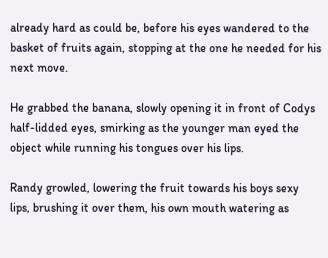already hard as could be, before his eyes wandered to the basket of fruits again, stopping at the one he needed for his next move.

He grabbed the banana, slowly opening it in front of Codys half-lidded eyes, smirking as the younger man eyed the object while running his tongues over his lips.

Randy growled, lowering the fruit towards his boys sexy lips, brushing it over them, his own mouth watering as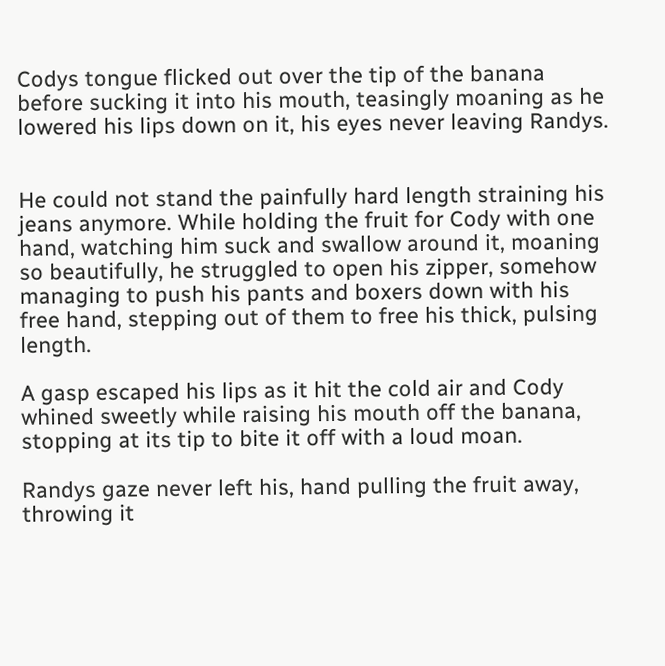Codys tongue flicked out over the tip of the banana before sucking it into his mouth, teasingly moaning as he lowered his lips down on it, his eyes never leaving Randys.


He could not stand the painfully hard length straining his jeans anymore. While holding the fruit for Cody with one hand, watching him suck and swallow around it, moaning so beautifully, he struggled to open his zipper, somehow managing to push his pants and boxers down with his free hand, stepping out of them to free his thick, pulsing length.

A gasp escaped his lips as it hit the cold air and Cody whined sweetly while raising his mouth off the banana, stopping at its tip to bite it off with a loud moan.

Randys gaze never left his, hand pulling the fruit away, throwing it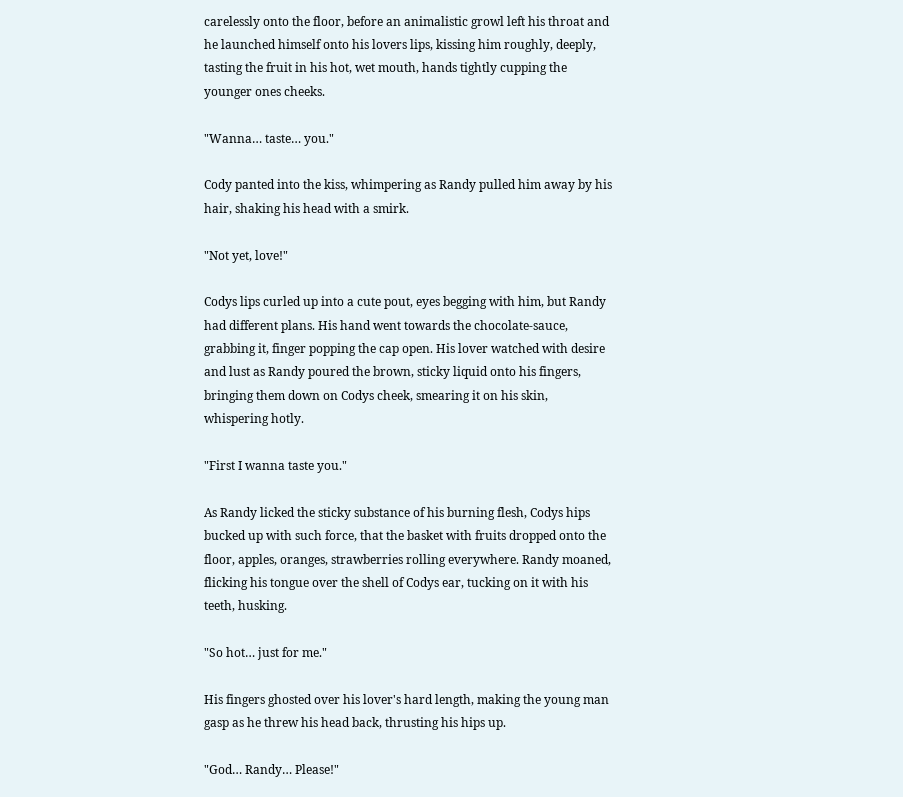carelessly onto the floor, before an animalistic growl left his throat and he launched himself onto his lovers lips, kissing him roughly, deeply, tasting the fruit in his hot, wet mouth, hands tightly cupping the younger ones cheeks.

"Wanna… taste… you."

Cody panted into the kiss, whimpering as Randy pulled him away by his hair, shaking his head with a smirk.

"Not yet, love!"

Codys lips curled up into a cute pout, eyes begging with him, but Randy had different plans. His hand went towards the chocolate-sauce, grabbing it, finger popping the cap open. His lover watched with desire and lust as Randy poured the brown, sticky liquid onto his fingers, bringing them down on Codys cheek, smearing it on his skin, whispering hotly.

"First I wanna taste you."

As Randy licked the sticky substance of his burning flesh, Codys hips bucked up with such force, that the basket with fruits dropped onto the floor, apples, oranges, strawberries rolling everywhere. Randy moaned, flicking his tongue over the shell of Codys ear, tucking on it with his teeth, husking.

"So hot… just for me."

His fingers ghosted over his lover's hard length, making the young man gasp as he threw his head back, thrusting his hips up.

"God… Randy… Please!"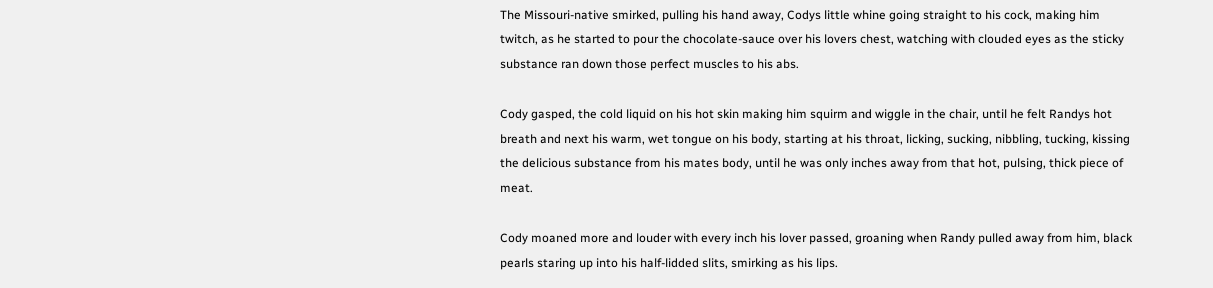The Missouri-native smirked, pulling his hand away, Codys little whine going straight to his cock, making him twitch, as he started to pour the chocolate-sauce over his lovers chest, watching with clouded eyes as the sticky substance ran down those perfect muscles to his abs.

Cody gasped, the cold liquid on his hot skin making him squirm and wiggle in the chair, until he felt Randys hot breath and next his warm, wet tongue on his body, starting at his throat, licking, sucking, nibbling, tucking, kissing the delicious substance from his mates body, until he was only inches away from that hot, pulsing, thick piece of meat.

Cody moaned more and louder with every inch his lover passed, groaning when Randy pulled away from him, black pearls staring up into his half-lidded slits, smirking as his lips.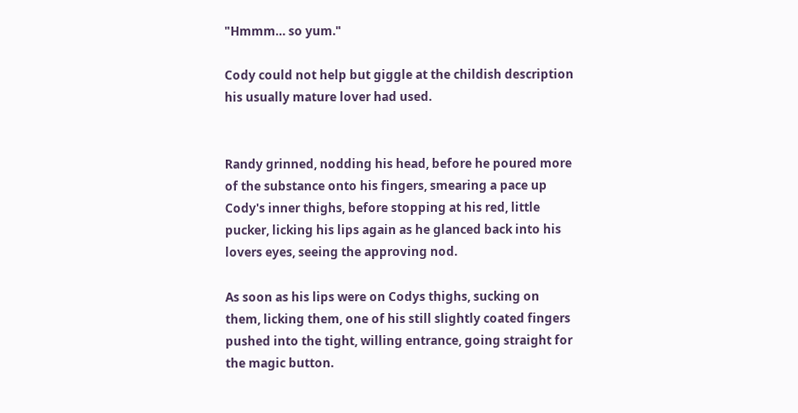"Hmmm… so yum."

Cody could not help but giggle at the childish description his usually mature lover had used.


Randy grinned, nodding his head, before he poured more of the substance onto his fingers, smearing a pace up Cody's inner thighs, before stopping at his red, little pucker, licking his lips again as he glanced back into his lovers eyes, seeing the approving nod.

As soon as his lips were on Codys thighs, sucking on them, licking them, one of his still slightly coated fingers pushed into the tight, willing entrance, going straight for the magic button.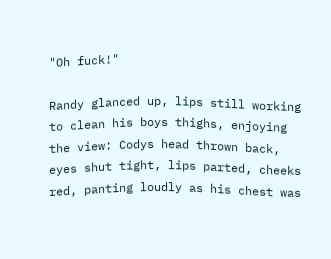"Oh fuck!"

Randy glanced up, lips still working to clean his boys thighs, enjoying the view: Codys head thrown back, eyes shut tight, lips parted, cheeks red, panting loudly as his chest was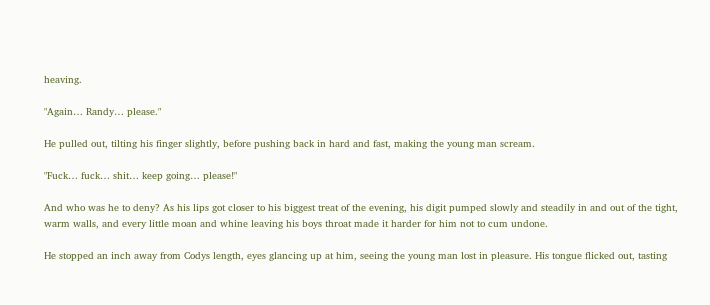heaving.

"Again… Randy… please."

He pulled out, tilting his finger slightly, before pushing back in hard and fast, making the young man scream.

"Fuck… fuck… shit… keep going… please!"

And who was he to deny? As his lips got closer to his biggest treat of the evening, his digit pumped slowly and steadily in and out of the tight, warm walls, and every little moan and whine leaving his boys throat made it harder for him not to cum undone.

He stopped an inch away from Codys length, eyes glancing up at him, seeing the young man lost in pleasure. His tongue flicked out, tasting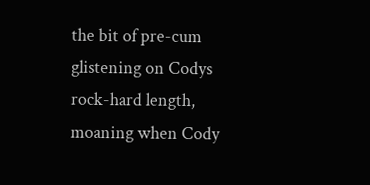the bit of pre-cum glistening on Codys rock-hard length, moaning when Cody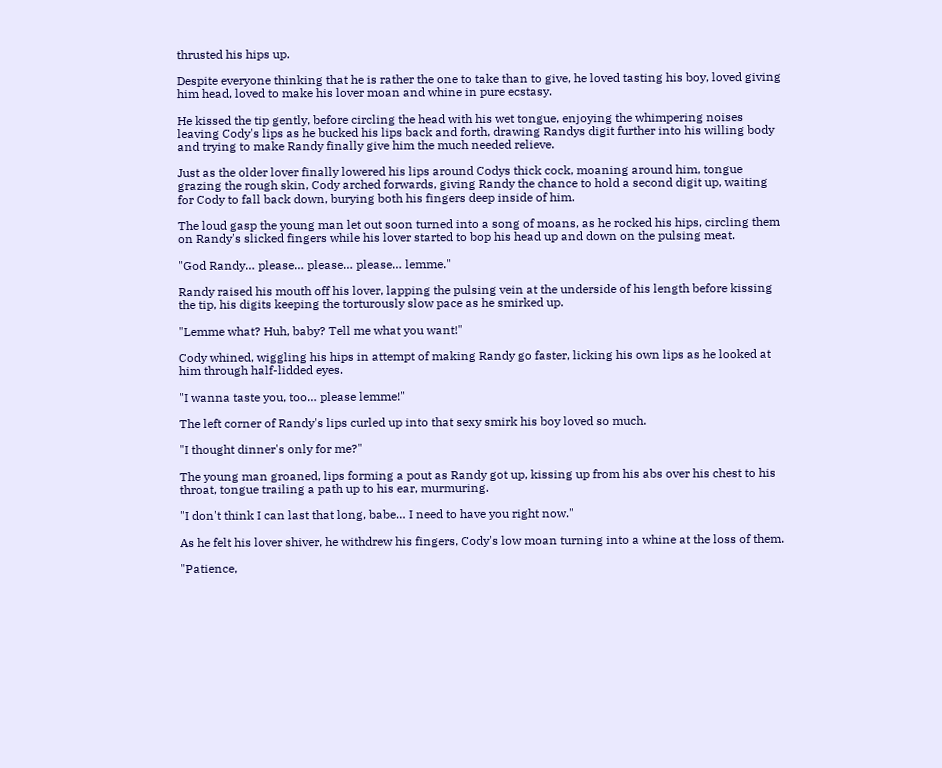thrusted his hips up.

Despite everyone thinking that he is rather the one to take than to give, he loved tasting his boy, loved giving him head, loved to make his lover moan and whine in pure ecstasy.

He kissed the tip gently, before circling the head with his wet tongue, enjoying the whimpering noises leaving Cody's lips as he bucked his lips back and forth, drawing Randys digit further into his willing body and trying to make Randy finally give him the much needed relieve.

Just as the older lover finally lowered his lips around Codys thick cock, moaning around him, tongue grazing the rough skin, Cody arched forwards, giving Randy the chance to hold a second digit up, waiting for Cody to fall back down, burying both his fingers deep inside of him.

The loud gasp the young man let out soon turned into a song of moans, as he rocked his hips, circling them on Randy's slicked fingers while his lover started to bop his head up and down on the pulsing meat.

"God Randy… please… please… please… lemme."

Randy raised his mouth off his lover, lapping the pulsing vein at the underside of his length before kissing the tip, his digits keeping the torturously slow pace as he smirked up.

"Lemme what? Huh, baby? Tell me what you want!"

Cody whined, wiggling his hips in attempt of making Randy go faster, licking his own lips as he looked at him through half-lidded eyes.

"I wanna taste you, too… please lemme!"

The left corner of Randy's lips curled up into that sexy smirk his boy loved so much.

"I thought dinner's only for me?"

The young man groaned, lips forming a pout as Randy got up, kissing up from his abs over his chest to his throat, tongue trailing a path up to his ear, murmuring.

"I don't think I can last that long, babe… I need to have you right now."

As he felt his lover shiver, he withdrew his fingers, Cody's low moan turning into a whine at the loss of them.

"Patience,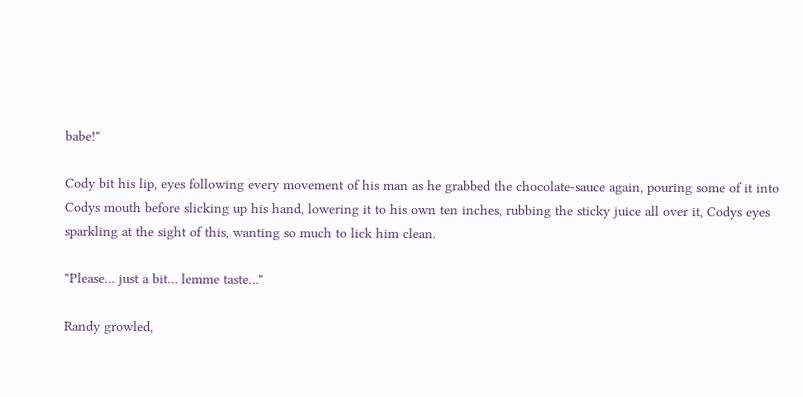babe!"

Cody bit his lip, eyes following every movement of his man as he grabbed the chocolate-sauce again, pouring some of it into Codys mouth before slicking up his hand, lowering it to his own ten inches, rubbing the sticky juice all over it, Codys eyes sparkling at the sight of this, wanting so much to lick him clean.

"Please… just a bit… lemme taste…"

Randy growled,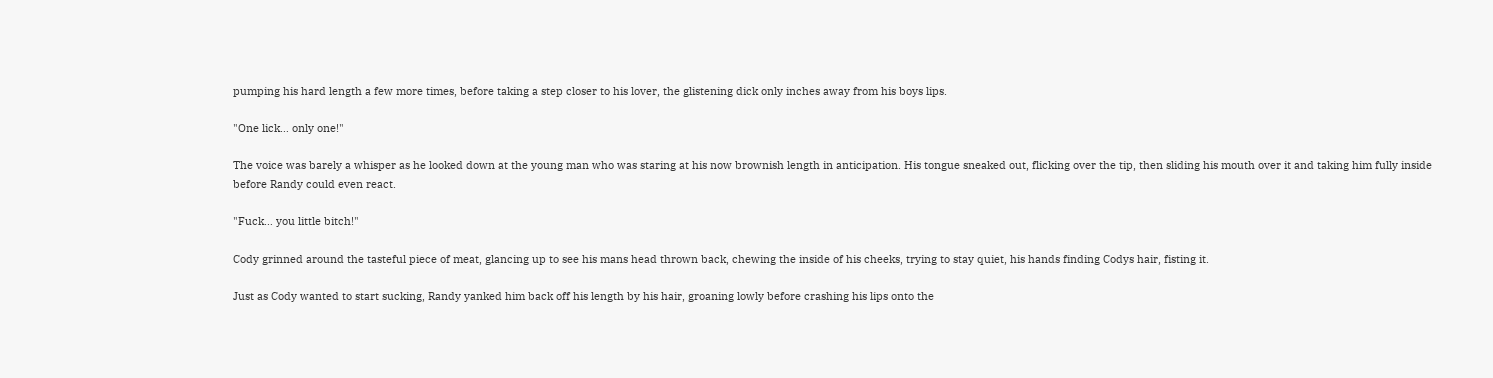pumping his hard length a few more times, before taking a step closer to his lover, the glistening dick only inches away from his boys lips.

"One lick… only one!"

The voice was barely a whisper as he looked down at the young man who was staring at his now brownish length in anticipation. His tongue sneaked out, flicking over the tip, then sliding his mouth over it and taking him fully inside before Randy could even react.

"Fuck… you little bitch!"

Cody grinned around the tasteful piece of meat, glancing up to see his mans head thrown back, chewing the inside of his cheeks, trying to stay quiet, his hands finding Codys hair, fisting it.

Just as Cody wanted to start sucking, Randy yanked him back off his length by his hair, groaning lowly before crashing his lips onto the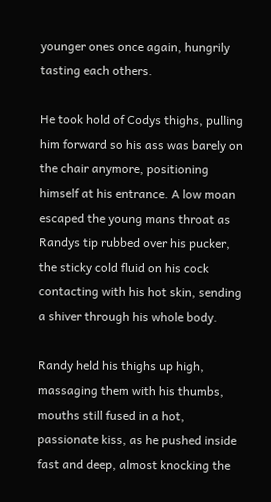younger ones once again, hungrily tasting each others.

He took hold of Codys thighs, pulling him forward so his ass was barely on the chair anymore, positioning himself at his entrance. A low moan escaped the young mans throat as Randys tip rubbed over his pucker, the sticky cold fluid on his cock contacting with his hot skin, sending a shiver through his whole body.

Randy held his thighs up high, massaging them with his thumbs, mouths still fused in a hot, passionate kiss, as he pushed inside fast and deep, almost knocking the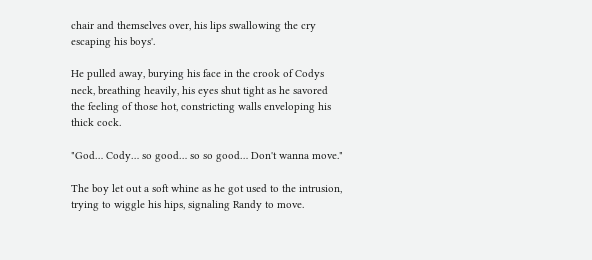chair and themselves over, his lips swallowing the cry escaping his boys'.

He pulled away, burying his face in the crook of Codys neck, breathing heavily, his eyes shut tight as he savored the feeling of those hot, constricting walls enveloping his thick cock.

"God… Cody… so good… so so good… Don't wanna move."

The boy let out a soft whine as he got used to the intrusion, trying to wiggle his hips, signaling Randy to move.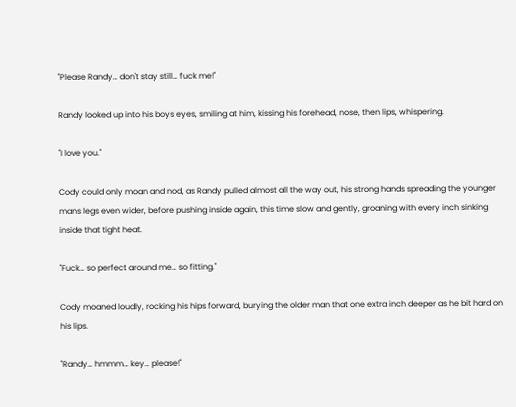"Please Randy… don't stay still… fuck me!"

Randy looked up into his boys eyes, smiling at him, kissing his forehead, nose, then lips, whispering.

"I love you."

Cody could only moan and nod, as Randy pulled almost all the way out, his strong hands spreading the younger mans legs even wider, before pushing inside again, this time slow and gently, groaning with every inch sinking inside that tight heat.

"Fuck… so perfect around me… so fitting."

Cody moaned loudly, rocking his hips forward, burying the older man that one extra inch deeper as he bit hard on his lips.

"Randy… hmmm… key… please!"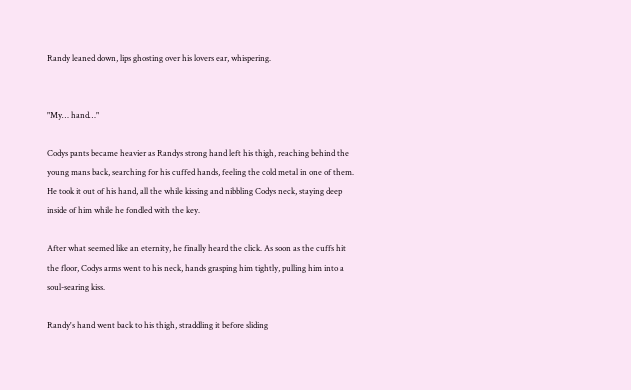Randy leaned down, lips ghosting over his lovers ear, whispering.


"My… hand…"

Codys pants became heavier as Randys strong hand left his thigh, reaching behind the young mans back, searching for his cuffed hands, feeling the cold metal in one of them. He took it out of his hand, all the while kissing and nibbling Codys neck, staying deep inside of him while he fondled with the key.

After what seemed like an eternity, he finally heard the click. As soon as the cuffs hit the floor, Codys arms went to his neck, hands grasping him tightly, pulling him into a soul-searing kiss.

Randy's hand went back to his thigh, straddling it before sliding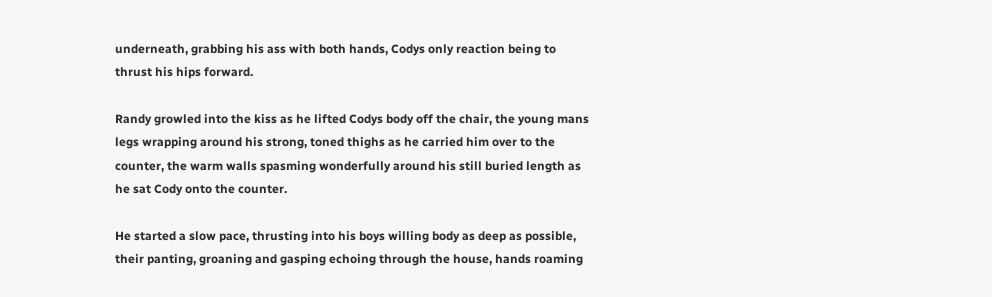underneath, grabbing his ass with both hands, Codys only reaction being to thrust his hips forward.

Randy growled into the kiss as he lifted Codys body off the chair, the young mans legs wrapping around his strong, toned thighs as he carried him over to the counter, the warm walls spasming wonderfully around his still buried length as he sat Cody onto the counter.

He started a slow pace, thrusting into his boys willing body as deep as possible, their panting, groaning and gasping echoing through the house, hands roaming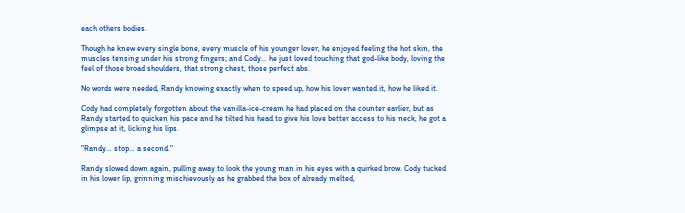each others bodies.

Though he knew every single bone, every muscle of his younger lover, he enjoyed feeling the hot skin, the muscles tensing under his strong fingers; and Cody… he just loved touching that god-like body, loving the feel of those broad shoulders, that strong chest, those perfect abs.

No words were needed, Randy knowing exactly when to speed up, how his lover wanted it, how he liked it.

Cody had completely forgotten about the vanilla-ice-cream he had placed on the counter earlier, but as Randy started to quicken his pace and he tilted his head to give his love better access to his neck, he got a glimpse at it, licking his lips.

"Randy… stop… a second."

Randy slowed down again, pulling away to look the young man in his eyes with a quirked brow. Cody tucked in his lower lip, grinning mischievously as he grabbed the box of already melted,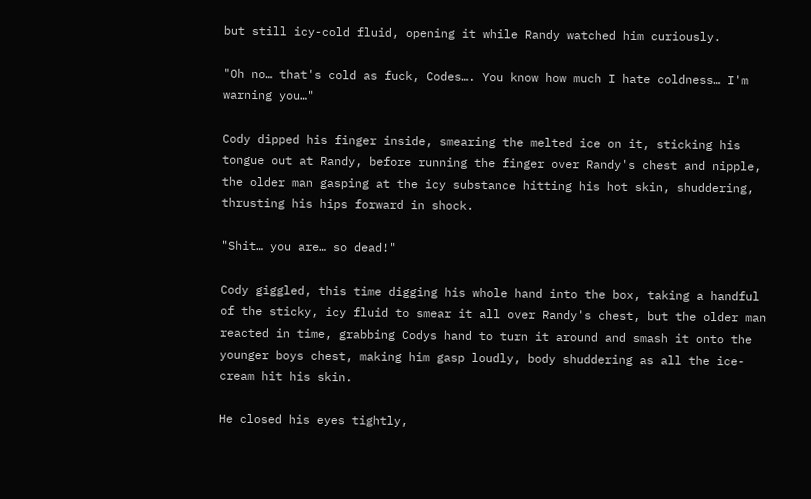but still icy-cold fluid, opening it while Randy watched him curiously.

"Oh no… that's cold as fuck, Codes…. You know how much I hate coldness… I'm warning you…"

Cody dipped his finger inside, smearing the melted ice on it, sticking his tongue out at Randy, before running the finger over Randy's chest and nipple, the older man gasping at the icy substance hitting his hot skin, shuddering, thrusting his hips forward in shock.

"Shit… you are… so dead!"

Cody giggled, this time digging his whole hand into the box, taking a handful of the sticky, icy fluid to smear it all over Randy's chest, but the older man reacted in time, grabbing Codys hand to turn it around and smash it onto the younger boys chest, making him gasp loudly, body shuddering as all the ice-cream hit his skin.

He closed his eyes tightly,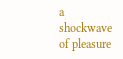a shockwave of pleasure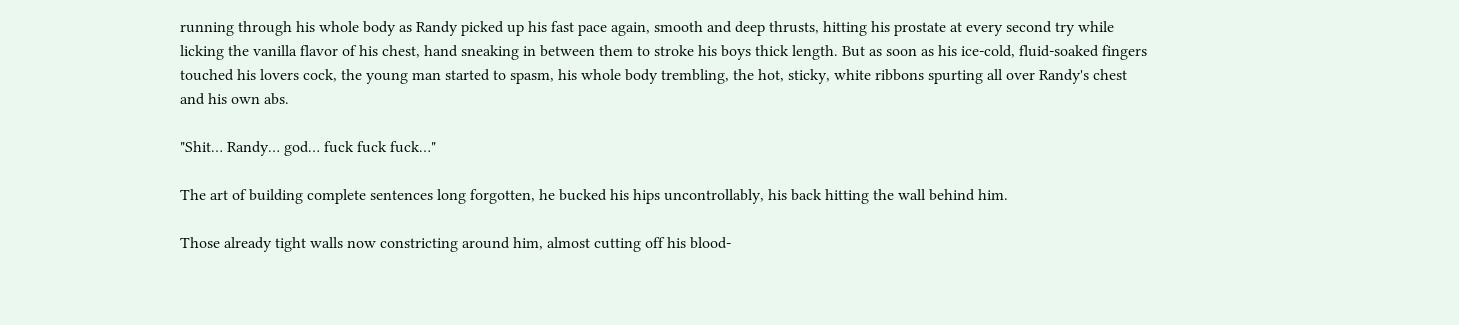running through his whole body as Randy picked up his fast pace again, smooth and deep thrusts, hitting his prostate at every second try while licking the vanilla flavor of his chest, hand sneaking in between them to stroke his boys thick length. But as soon as his ice-cold, fluid-soaked fingers touched his lovers cock, the young man started to spasm, his whole body trembling, the hot, sticky, white ribbons spurting all over Randy's chest and his own abs.

"Shit… Randy… god… fuck fuck fuck…"

The art of building complete sentences long forgotten, he bucked his hips uncontrollably, his back hitting the wall behind him.

Those already tight walls now constricting around him, almost cutting off his blood-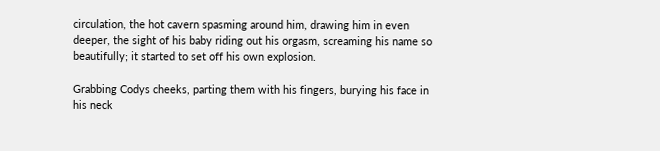circulation, the hot cavern spasming around him, drawing him in even deeper, the sight of his baby riding out his orgasm, screaming his name so beautifully; it started to set off his own explosion.

Grabbing Codys cheeks, parting them with his fingers, burying his face in his neck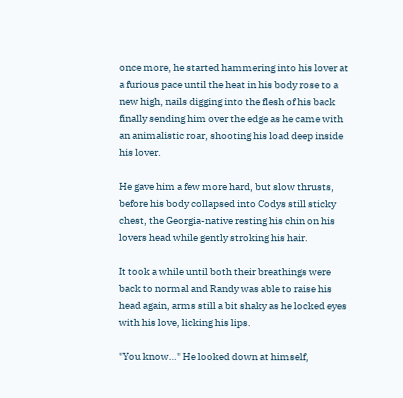once more, he started hammering into his lover at a furious pace until the heat in his body rose to a new high, nails digging into the flesh of his back finally sending him over the edge as he came with an animalistic roar, shooting his load deep inside his lover.

He gave him a few more hard, but slow thrusts, before his body collapsed into Codys still sticky chest, the Georgia-native resting his chin on his lovers head while gently stroking his hair.

It took a while until both their breathings were back to normal and Randy was able to raise his head again, arms still a bit shaky as he locked eyes with his love, licking his lips.

"You know…" He looked down at himself,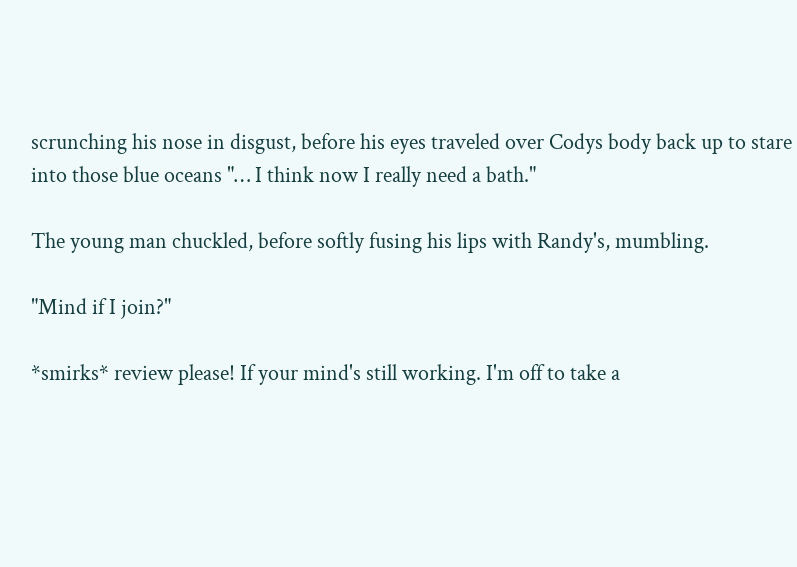scrunching his nose in disgust, before his eyes traveled over Codys body back up to stare into those blue oceans "… I think now I really need a bath."

The young man chuckled, before softly fusing his lips with Randy's, mumbling.

"Mind if I join?"

*smirks* review please! If your mind's still working. I'm off to take a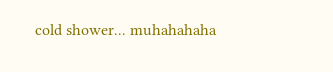cold shower... muhahahaha